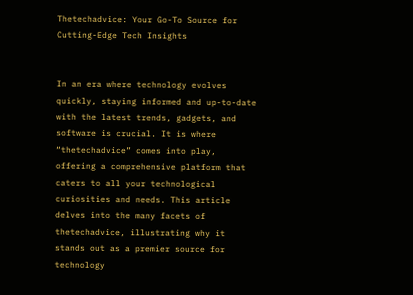Thetechadvice: Your Go-To Source for Cutting-Edge Tech Insights


In an era where technology evolves quickly, staying informed and up-to-date with the latest trends, gadgets, and software is crucial. It is where “thetechadvice” comes into play, offering a comprehensive platform that caters to all your technological curiosities and needs. This article delves into the many facets of thetechadvice, illustrating why it stands out as a premier source for technology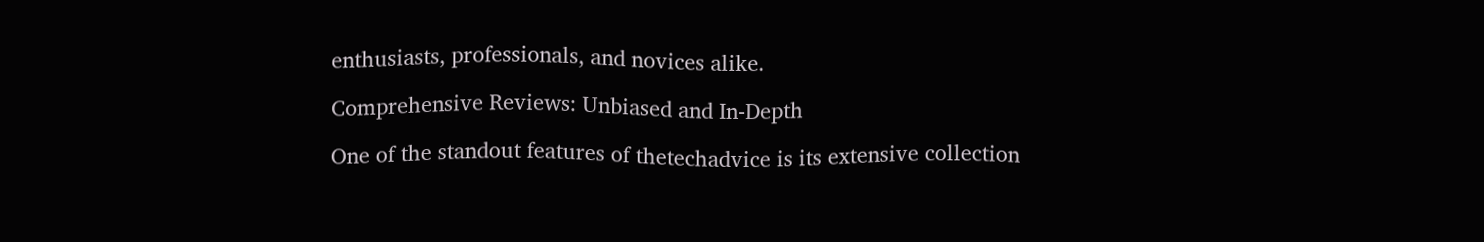enthusiasts, professionals, and novices alike.

Comprehensive Reviews: Unbiased and In-Depth

One of the standout features of thetechadvice is its extensive collection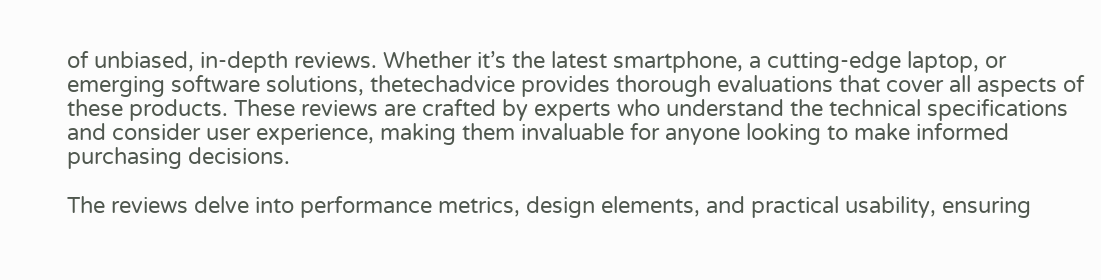of unbiased, in-depth reviews. Whether it’s the latest smartphone, a cutting-edge laptop, or emerging software solutions, thetechadvice provides thorough evaluations that cover all aspects of these products. These reviews are crafted by experts who understand the technical specifications and consider user experience, making them invaluable for anyone looking to make informed purchasing decisions.

The reviews delve into performance metrics, design elements, and practical usability, ensuring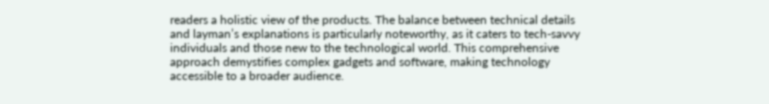readers a holistic view of the products. The balance between technical details and layman’s explanations is particularly noteworthy, as it caters to tech-savvy individuals and those new to the technological world. This comprehensive approach demystifies complex gadgets and software, making technology accessible to a broader audience.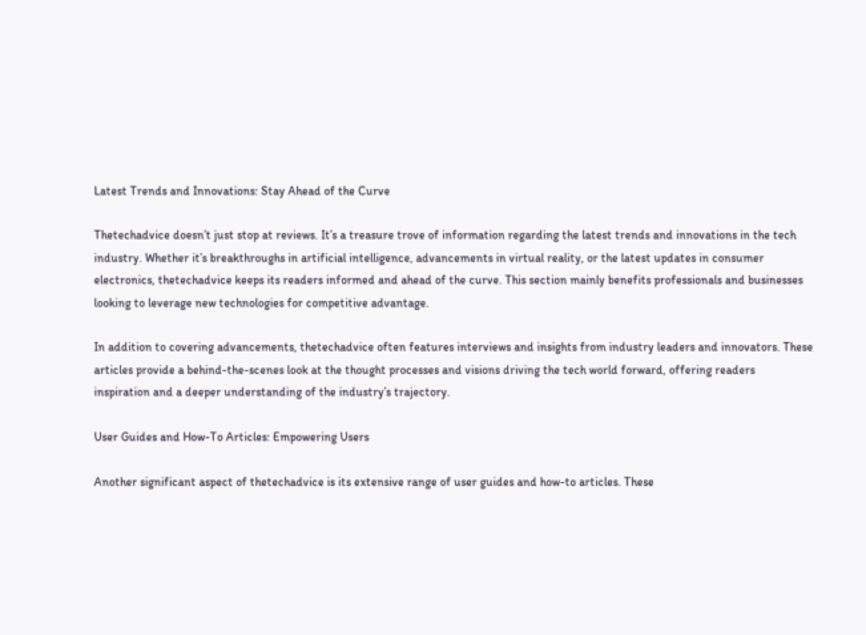Latest Trends and Innovations: Stay Ahead of the Curve

Thetechadvice doesn’t just stop at reviews. It’s a treasure trove of information regarding the latest trends and innovations in the tech industry. Whether it’s breakthroughs in artificial intelligence, advancements in virtual reality, or the latest updates in consumer electronics, thetechadvice keeps its readers informed and ahead of the curve. This section mainly benefits professionals and businesses looking to leverage new technologies for competitive advantage.

In addition to covering advancements, thetechadvice often features interviews and insights from industry leaders and innovators. These articles provide a behind-the-scenes look at the thought processes and visions driving the tech world forward, offering readers inspiration and a deeper understanding of the industry’s trajectory.

User Guides and How-To Articles: Empowering Users

Another significant aspect of thetechadvice is its extensive range of user guides and how-to articles. These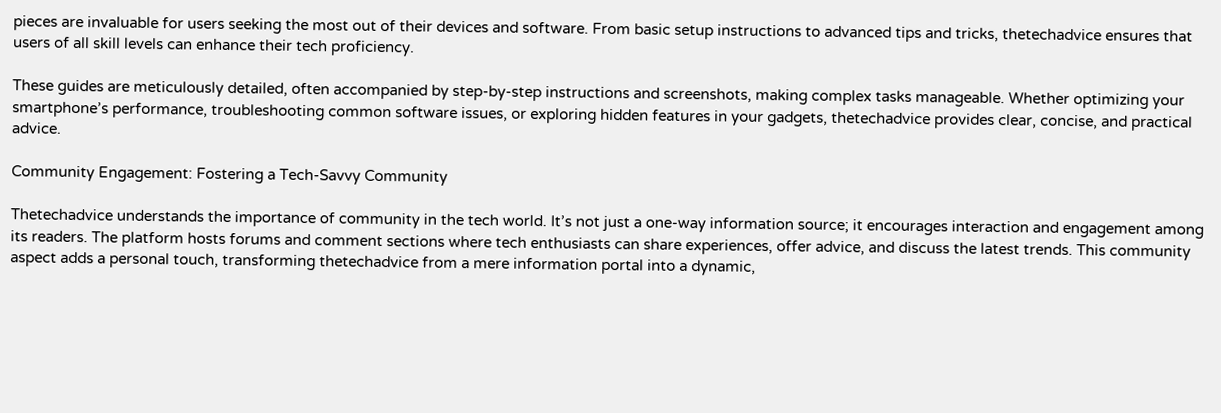pieces are invaluable for users seeking the most out of their devices and software. From basic setup instructions to advanced tips and tricks, thetechadvice ensures that users of all skill levels can enhance their tech proficiency.

These guides are meticulously detailed, often accompanied by step-by-step instructions and screenshots, making complex tasks manageable. Whether optimizing your smartphone’s performance, troubleshooting common software issues, or exploring hidden features in your gadgets, thetechadvice provides clear, concise, and practical advice.

Community Engagement: Fostering a Tech-Savvy Community

Thetechadvice understands the importance of community in the tech world. It’s not just a one-way information source; it encourages interaction and engagement among its readers. The platform hosts forums and comment sections where tech enthusiasts can share experiences, offer advice, and discuss the latest trends. This community aspect adds a personal touch, transforming thetechadvice from a mere information portal into a dynamic,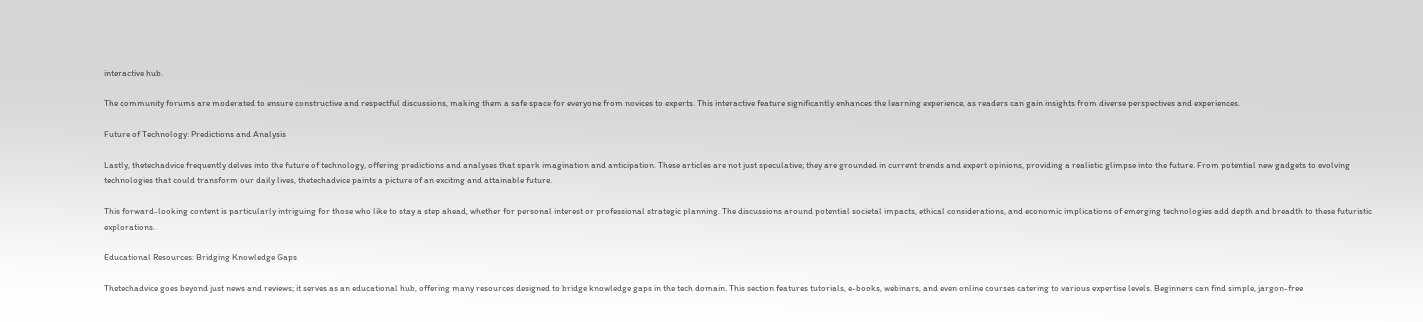interactive hub.

The community forums are moderated to ensure constructive and respectful discussions, making them a safe space for everyone from novices to experts. This interactive feature significantly enhances the learning experience, as readers can gain insights from diverse perspectives and experiences.

Future of Technology: Predictions and Analysis

Lastly, thetechadvice frequently delves into the future of technology, offering predictions and analyses that spark imagination and anticipation. These articles are not just speculative; they are grounded in current trends and expert opinions, providing a realistic glimpse into the future. From potential new gadgets to evolving technologies that could transform our daily lives, thetechadvice paints a picture of an exciting and attainable future.

This forward-looking content is particularly intriguing for those who like to stay a step ahead, whether for personal interest or professional strategic planning. The discussions around potential societal impacts, ethical considerations, and economic implications of emerging technologies add depth and breadth to these futuristic explorations.

Educational Resources: Bridging Knowledge Gaps

Thetechadvice goes beyond just news and reviews; it serves as an educational hub, offering many resources designed to bridge knowledge gaps in the tech domain. This section features tutorials, e-books, webinars, and even online courses catering to various expertise levels. Beginners can find simple, jargon-free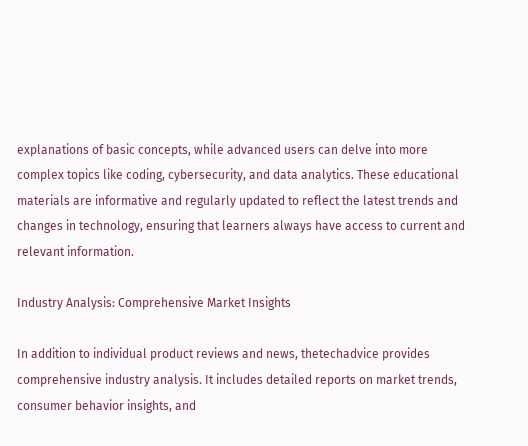explanations of basic concepts, while advanced users can delve into more complex topics like coding, cybersecurity, and data analytics. These educational materials are informative and regularly updated to reflect the latest trends and changes in technology, ensuring that learners always have access to current and relevant information.

Industry Analysis: Comprehensive Market Insights

In addition to individual product reviews and news, thetechadvice provides comprehensive industry analysis. It includes detailed reports on market trends, consumer behavior insights, and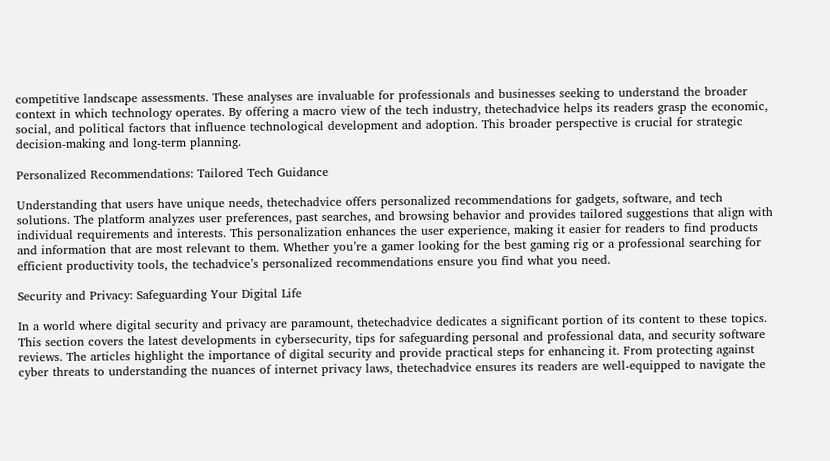competitive landscape assessments. These analyses are invaluable for professionals and businesses seeking to understand the broader context in which technology operates. By offering a macro view of the tech industry, thetechadvice helps its readers grasp the economic, social, and political factors that influence technological development and adoption. This broader perspective is crucial for strategic decision-making and long-term planning.

Personalized Recommendations: Tailored Tech Guidance

Understanding that users have unique needs, thetechadvice offers personalized recommendations for gadgets, software, and tech solutions. The platform analyzes user preferences, past searches, and browsing behavior and provides tailored suggestions that align with individual requirements and interests. This personalization enhances the user experience, making it easier for readers to find products and information that are most relevant to them. Whether you’re a gamer looking for the best gaming rig or a professional searching for efficient productivity tools, the techadvice’s personalized recommendations ensure you find what you need.

Security and Privacy: Safeguarding Your Digital Life

In a world where digital security and privacy are paramount, thetechadvice dedicates a significant portion of its content to these topics. This section covers the latest developments in cybersecurity, tips for safeguarding personal and professional data, and security software reviews. The articles highlight the importance of digital security and provide practical steps for enhancing it. From protecting against cyber threats to understanding the nuances of internet privacy laws, thetechadvice ensures its readers are well-equipped to navigate the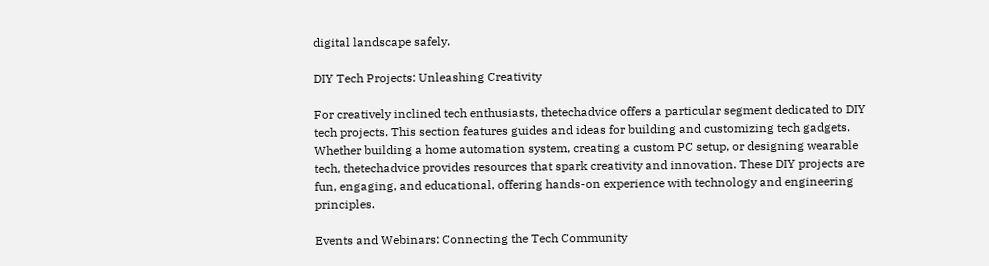digital landscape safely.

DIY Tech Projects: Unleashing Creativity

For creatively inclined tech enthusiasts, thetechadvice offers a particular segment dedicated to DIY tech projects. This section features guides and ideas for building and customizing tech gadgets. Whether building a home automation system, creating a custom PC setup, or designing wearable tech, thetechadvice provides resources that spark creativity and innovation. These DIY projects are fun, engaging, and educational, offering hands-on experience with technology and engineering principles.

Events and Webinars: Connecting the Tech Community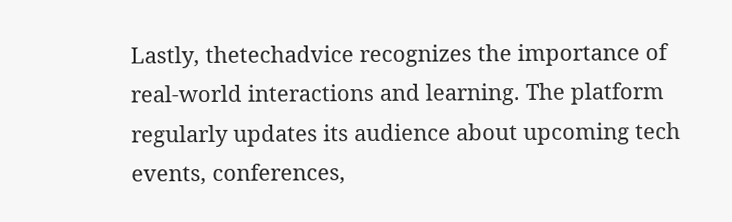Lastly, thetechadvice recognizes the importance of real-world interactions and learning. The platform regularly updates its audience about upcoming tech events, conferences,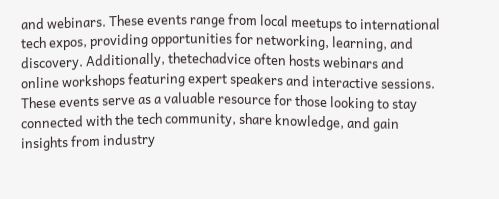and webinars. These events range from local meetups to international tech expos, providing opportunities for networking, learning, and discovery. Additionally, thetechadvice often hosts webinars and online workshops featuring expert speakers and interactive sessions. These events serve as a valuable resource for those looking to stay connected with the tech community, share knowledge, and gain insights from industry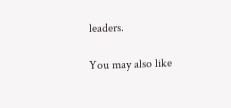leaders.

You may also like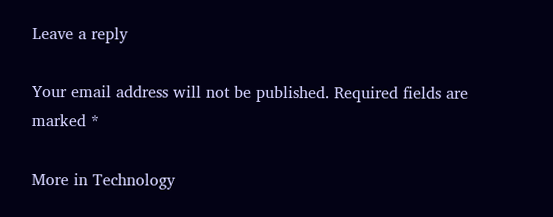Leave a reply

Your email address will not be published. Required fields are marked *

More in Technology